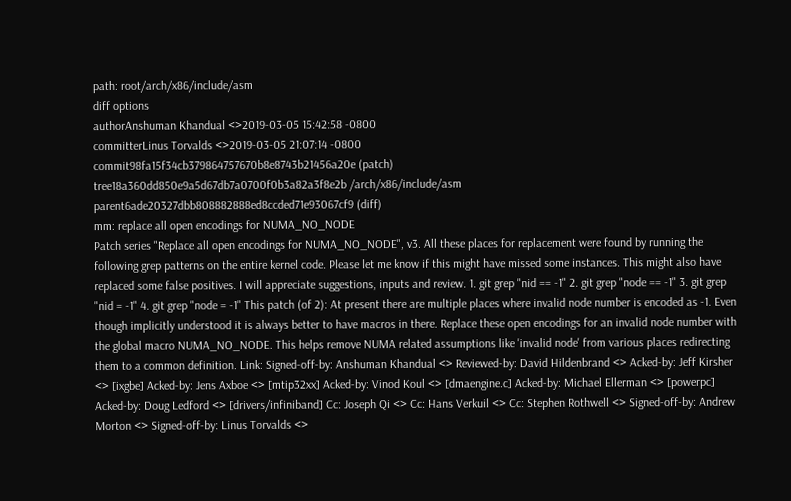path: root/arch/x86/include/asm
diff options
authorAnshuman Khandual <>2019-03-05 15:42:58 -0800
committerLinus Torvalds <>2019-03-05 21:07:14 -0800
commit98fa15f34cb379864757670b8e8743b21456a20e (patch)
tree18a360dd850e9a5d67db7a0700f0b3a82a3f8e2b /arch/x86/include/asm
parent6ade20327dbb808882888ed8ccded71e93067cf9 (diff)
mm: replace all open encodings for NUMA_NO_NODE
Patch series "Replace all open encodings for NUMA_NO_NODE", v3. All these places for replacement were found by running the following grep patterns on the entire kernel code. Please let me know if this might have missed some instances. This might also have replaced some false positives. I will appreciate suggestions, inputs and review. 1. git grep "nid == -1" 2. git grep "node == -1" 3. git grep "nid = -1" 4. git grep "node = -1" This patch (of 2): At present there are multiple places where invalid node number is encoded as -1. Even though implicitly understood it is always better to have macros in there. Replace these open encodings for an invalid node number with the global macro NUMA_NO_NODE. This helps remove NUMA related assumptions like 'invalid node' from various places redirecting them to a common definition. Link: Signed-off-by: Anshuman Khandual <> Reviewed-by: David Hildenbrand <> Acked-by: Jeff Kirsher <> [ixgbe] Acked-by: Jens Axboe <> [mtip32xx] Acked-by: Vinod Koul <> [dmaengine.c] Acked-by: Michael Ellerman <> [powerpc] Acked-by: Doug Ledford <> [drivers/infiniband] Cc: Joseph Qi <> Cc: Hans Verkuil <> Cc: Stephen Rothwell <> Signed-off-by: Andrew Morton <> Signed-off-by: Linus Torvalds <>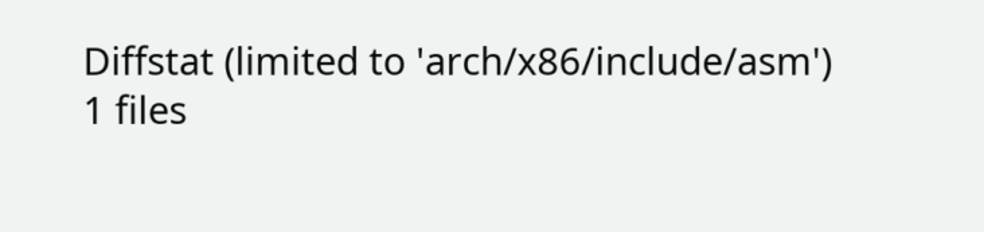Diffstat (limited to 'arch/x86/include/asm')
1 files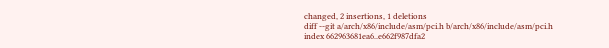changed, 2 insertions, 1 deletions
diff --git a/arch/x86/include/asm/pci.h b/arch/x86/include/asm/pci.h
index 662963681ea6..e662f987dfa2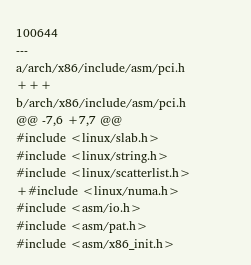100644
--- a/arch/x86/include/asm/pci.h
+++ b/arch/x86/include/asm/pci.h
@@ -7,6 +7,7 @@
#include <linux/slab.h>
#include <linux/string.h>
#include <linux/scatterlist.h>
+#include <linux/numa.h>
#include <asm/io.h>
#include <asm/pat.h>
#include <asm/x86_init.h>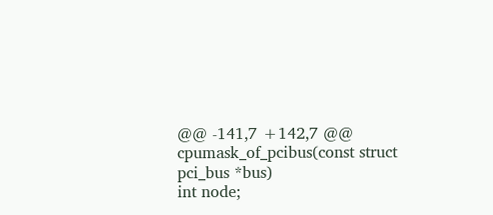@@ -141,7 +142,7 @@ cpumask_of_pcibus(const struct pci_bus *bus)
int node;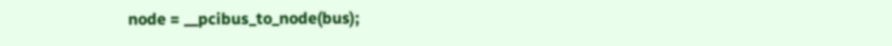node = __pcibus_to_node(bus);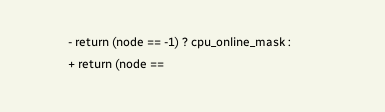- return (node == -1) ? cpu_online_mask :
+ return (node ==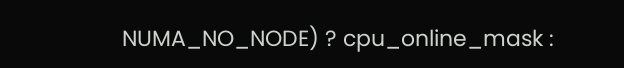NUMA_NO_NODE) ? cpu_online_mask :